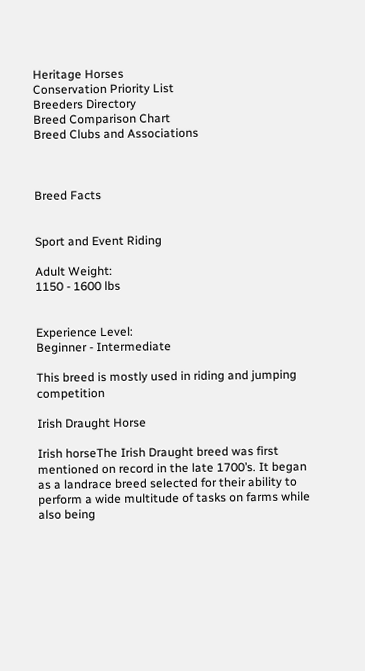Heritage Horses
Conservation Priority List
Breeders Directory
Breed Comparison Chart
Breed Clubs and Associations



Breed Facts


Sport and Event Riding

Adult Weight:
1150 - 1600 lbs


Experience Level:
Beginner - Intermediate

This breed is mostly used in riding and jumping competition

Irish Draught Horse

Irish horseThe Irish Draught breed was first mentioned on record in the late 1700’s. It began as a landrace breed selected for their ability to perform a wide multitude of tasks on farms while also being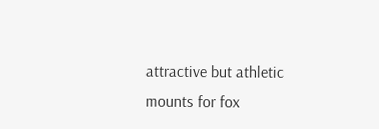attractive but athletic mounts for fox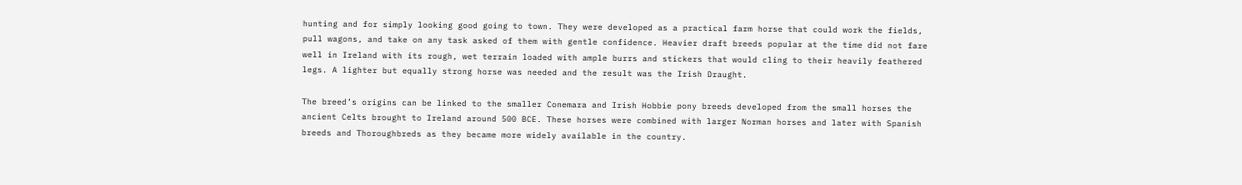hunting and for simply looking good going to town. They were developed as a practical farm horse that could work the fields, pull wagons, and take on any task asked of them with gentle confidence. Heavier draft breeds popular at the time did not fare well in Ireland with its rough, wet terrain loaded with ample burrs and stickers that would cling to their heavily feathered legs. A lighter but equally strong horse was needed and the result was the Irish Draught.

The breed’s origins can be linked to the smaller Conemara and Irish Hobbie pony breeds developed from the small horses the ancient Celts brought to Ireland around 500 BCE. These horses were combined with larger Norman horses and later with Spanish breeds and Thoroughbreds as they became more widely available in the country.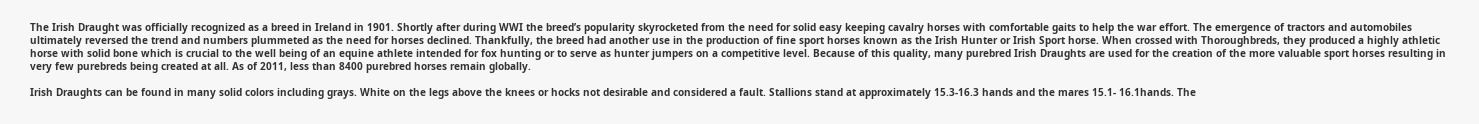The Irish Draught was officially recognized as a breed in Ireland in 1901. Shortly after during WWI the breed’s popularity skyrocketed from the need for solid easy keeping cavalry horses with comfortable gaits to help the war effort. The emergence of tractors and automobiles ultimately reversed the trend and numbers plummeted as the need for horses declined. Thankfully, the breed had another use in the production of fine sport horses known as the Irish Hunter or Irish Sport horse. When crossed with Thoroughbreds, they produced a highly athletic horse with solid bone which is crucial to the well being of an equine athlete intended for fox hunting or to serve as hunter jumpers on a competitive level. Because of this quality, many purebred Irish Draughts are used for the creation of the more valuable sport horses resulting in very few purebreds being created at all. As of 2011, less than 8400 purebred horses remain globally.

Irish Draughts can be found in many solid colors including grays. White on the legs above the knees or hocks not desirable and considered a fault. Stallions stand at approximately 15.3-16.3 hands and the mares 15.1- 16.1hands. The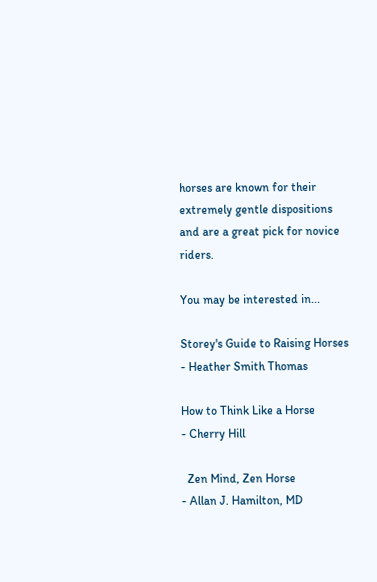horses are known for their extremely gentle dispositions and are a great pick for novice riders.

You may be interested in...

Storey's Guide to Raising Horses
- Heather Smith Thomas

How to Think Like a Horse
- Cherry Hill

  Zen Mind, Zen Horse
- Allan J. Hamilton, MD